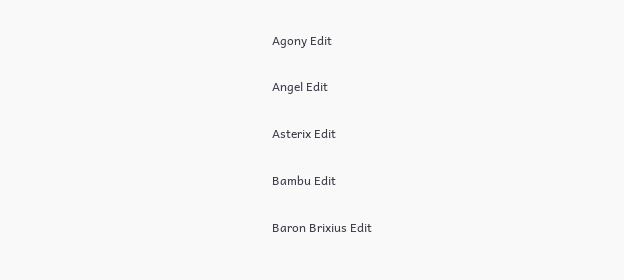Agony Edit

Angel Edit

Asterix Edit

Bambu Edit

Baron Brixius Edit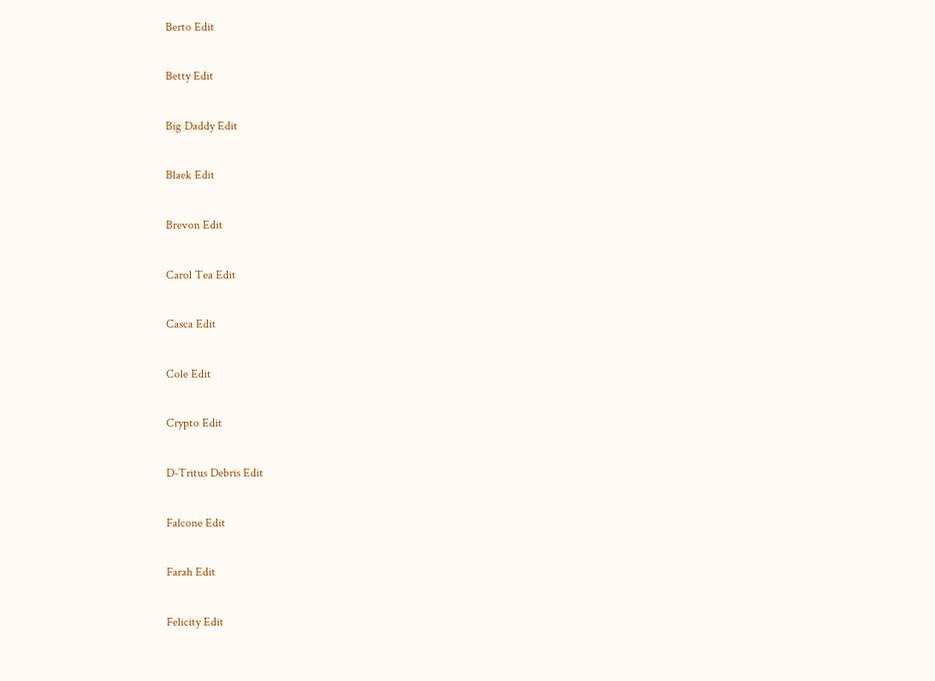Berto Edit

Betty Edit

Big Daddy Edit

Blaek Edit

Brevon Edit

Carol Tea Edit

Casca Edit

Cole Edit

Crypto Edit

D-Tritus Debris Edit

Falcone Edit

Farah Edit

Felicity Edit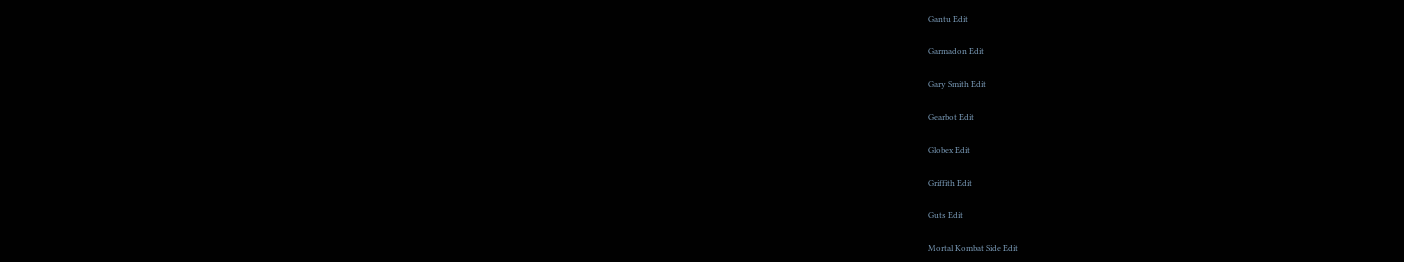Gantu Edit

Garmadon Edit

Gary Smith Edit

Gearbot Edit

Globex Edit

Griffith Edit

Guts Edit

Mortal Kombat Side Edit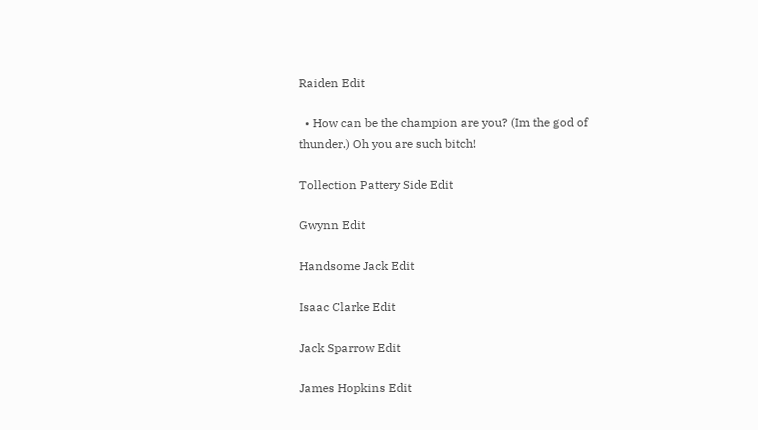Raiden Edit

  • How can be the champion are you? (Im the god of thunder.) Oh you are such bitch!

Tollection Pattery Side Edit

Gwynn Edit

Handsome Jack Edit

Isaac Clarke Edit

Jack Sparrow Edit

James Hopkins Edit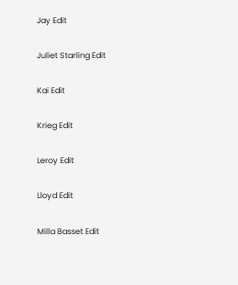Jay Edit

Juliet Starling Edit

Kai Edit

Krieg Edit

Leroy Edit

Lloyd Edit

Milla Basset Edit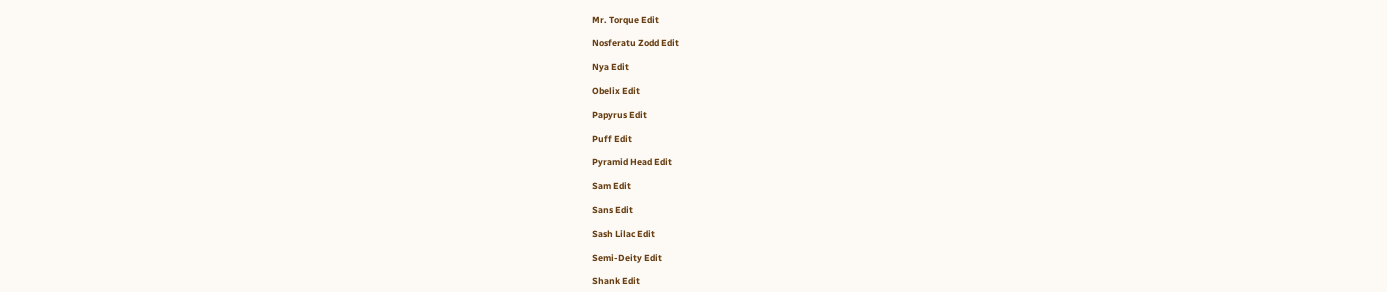Mr. Torque Edit

Nosferatu Zodd Edit

Nya Edit

Obelix Edit

Papyrus Edit

Puff Edit

Pyramid Head Edit

Sam Edit

Sans Edit

Sash Lilac Edit

Semi-Deity Edit

Shank Edit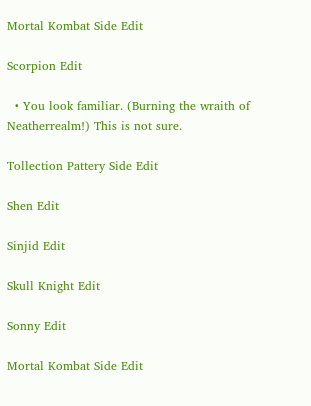Mortal Kombat Side Edit

Scorpion Edit

  • You look familiar. (Burning the wraith of Neatherrealm!) This is not sure.

Tollection Pattery Side Edit

Shen Edit

Sinjid Edit

Skull Knight Edit

Sonny Edit

Mortal Kombat Side Edit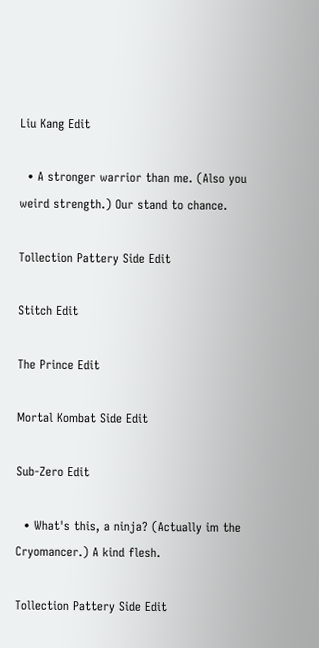Liu Kang Edit

  • A stronger warrior than me. (Also you weird strength.) Our stand to chance.

Tollection Pattery Side Edit

Stitch Edit

The Prince Edit

Mortal Kombat Side Edit

Sub-Zero Edit

  • What's this, a ninja? (Actually im the Cryomancer.) A kind flesh.

Tollection Pattery Side Edit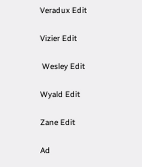Veradux Edit

Vizier Edit

 Wesley Edit

Wyald Edit

Zane Edit

Ad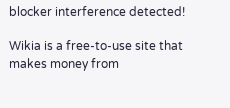blocker interference detected!

Wikia is a free-to-use site that makes money from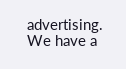advertising. We have a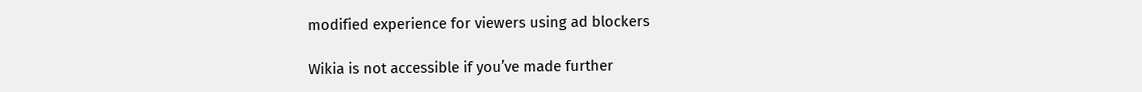modified experience for viewers using ad blockers

Wikia is not accessible if you’ve made further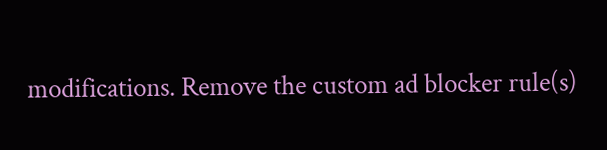modifications. Remove the custom ad blocker rule(s)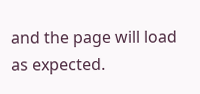and the page will load as expected.